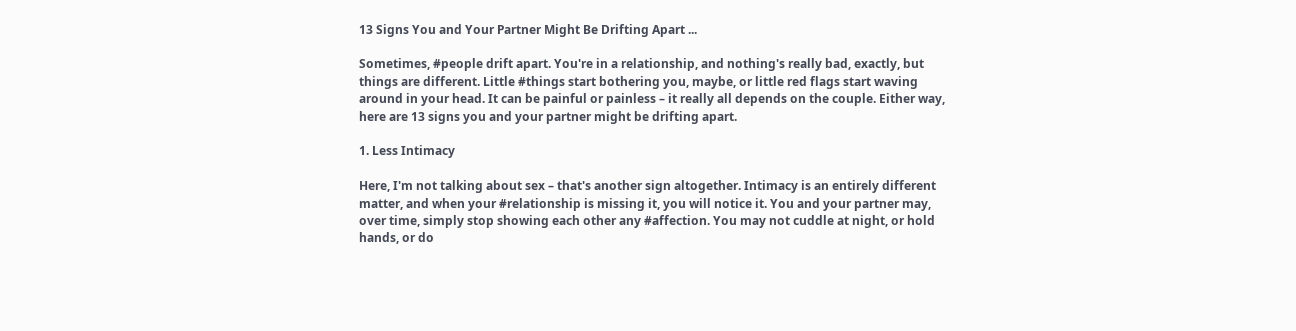13 Signs You and Your Partner Might Be Drifting Apart ...

Sometimes, #people drift apart. You're in a relationship, and nothing's really bad, exactly, but things are different. Little #things start bothering you, maybe, or little red flags start waving around in your head. It can be painful or painless – it really all depends on the couple. Either way, here are 13 signs you and your partner might be drifting apart.

1. Less Intimacy

Here, I'm not talking about sex – that's another sign altogether. Intimacy is an entirely different matter, and when your #relationship is missing it, you will notice it. You and your partner may, over time, simply stop showing each other any #affection. You may not cuddle at night, or hold hands, or do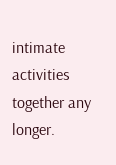intimate activities together any longer.